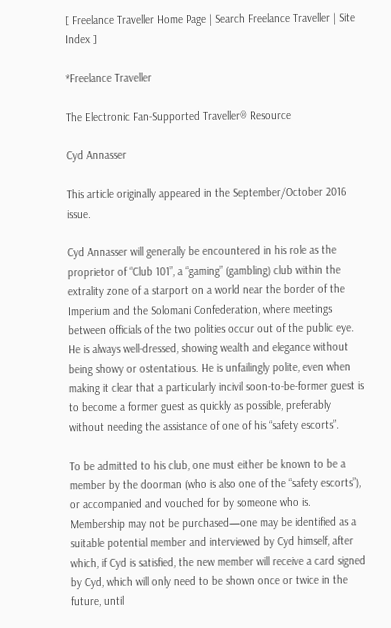[ Freelance Traveller Home Page | Search Freelance Traveller | Site Index ]

*Freelance Traveller

The Electronic Fan-Supported Traveller® Resource

Cyd Annasser

This article originally appeared in the September/October 2016 issue.

Cyd Annasser will generally be encountered in his role as the proprietor of “Club 101”, a “gaming” (gambling) club within the extrality zone of a starport on a world near the border of the Imperium and the Solomani Confederation, where meetings between officials of the two polities occur out of the public eye. He is always well-dressed, showing wealth and elegance without being showy or ostentatious. He is unfailingly polite, even when making it clear that a particularly incivil soon-to-be-former guest is to become a former guest as quickly as possible, preferably without needing the assistance of one of his “safety escorts”.

To be admitted to his club, one must either be known to be a member by the doorman (who is also one of the “safety escorts”), or accompanied and vouched for by someone who is. Membership may not be purchased—one may be identified as a suitable potential member and interviewed by Cyd himself, after which, if Cyd is satisfied, the new member will receive a card signed by Cyd, which will only need to be shown once or twice in the future, until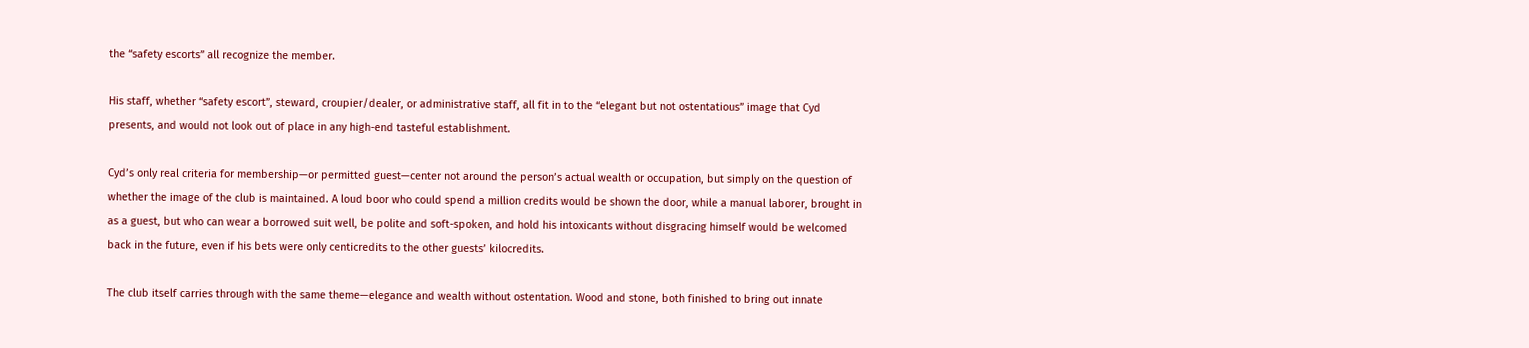the “safety escorts” all recognize the member.

His staff, whether “safety escort”, steward, croupier/dealer, or administrative staff, all fit in to the “elegant but not ostentatious” image that Cyd presents, and would not look out of place in any high-end tasteful establishment.

Cyd’s only real criteria for membership—or permitted guest—center not around the person’s actual wealth or occupation, but simply on the question of whether the image of the club is maintained. A loud boor who could spend a million credits would be shown the door, while a manual laborer, brought in as a guest, but who can wear a borrowed suit well, be polite and soft-spoken, and hold his intoxicants without disgracing himself would be welcomed back in the future, even if his bets were only centicredits to the other guests’ kilocredits.

The club itself carries through with the same theme—elegance and wealth without ostentation. Wood and stone, both finished to bring out innate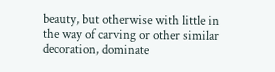beauty, but otherwise with little in the way of carving or other similar decoration, dominate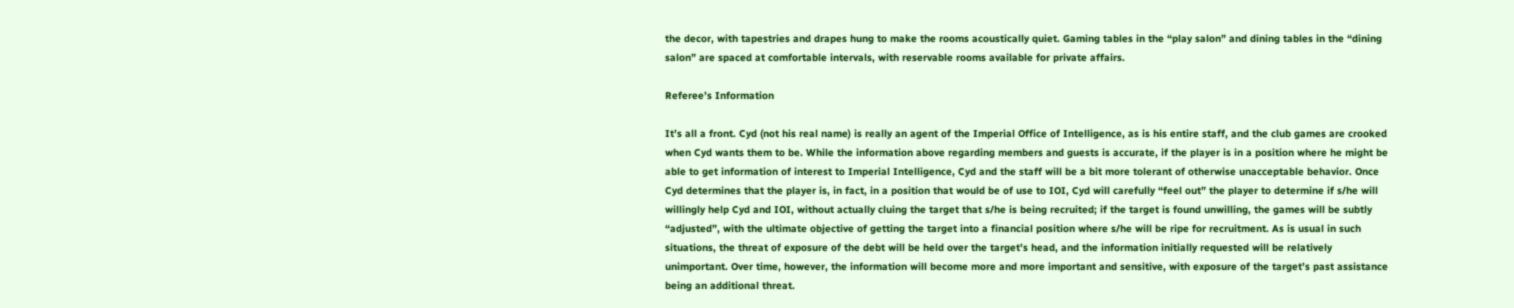the decor, with tapestries and drapes hung to make the rooms acoustically quiet. Gaming tables in the “play salon” and dining tables in the “dining salon” are spaced at comfortable intervals, with reservable rooms available for private affairs.

Referee’s Information

It’s all a front. Cyd (not his real name) is really an agent of the Imperial Office of Intelligence, as is his entire staff, and the club games are crooked when Cyd wants them to be. While the information above regarding members and guests is accurate, if the player is in a position where he might be able to get information of interest to Imperial Intelligence, Cyd and the staff will be a bit more tolerant of otherwise unacceptable behavior. Once Cyd determines that the player is, in fact, in a position that would be of use to IOI, Cyd will carefully “feel out” the player to determine if s/he will willingly help Cyd and IOI, without actually cluing the target that s/he is being recruited; if the target is found unwilling, the games will be subtly “adjusted”, with the ultimate objective of getting the target into a financial position where s/he will be ripe for recruitment. As is usual in such situations, the threat of exposure of the debt will be held over the target’s head, and the information initially requested will be relatively unimportant. Over time, however, the information will become more and more important and sensitive, with exposure of the target’s past assistance being an additional threat.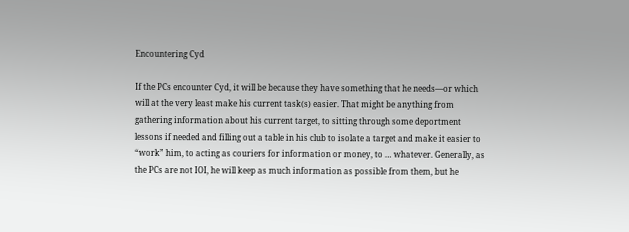Encountering Cyd

If the PCs encounter Cyd, it will be because they have something that he needs—or which will at the very least make his current task(s) easier. That might be anything from gathering information about his current target, to sitting through some deportment lessons if needed and filling out a table in his club to isolate a target and make it easier to “work” him, to acting as couriers for information or money, to … whatever. Generally, as the PCs are not IOI, he will keep as much information as possible from them, but he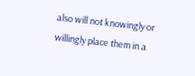also will not knowingly or willingly place them in a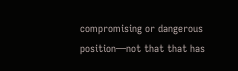compromising or dangerous position—not that that has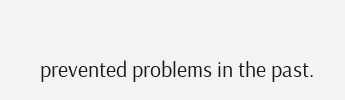prevented problems in the past.